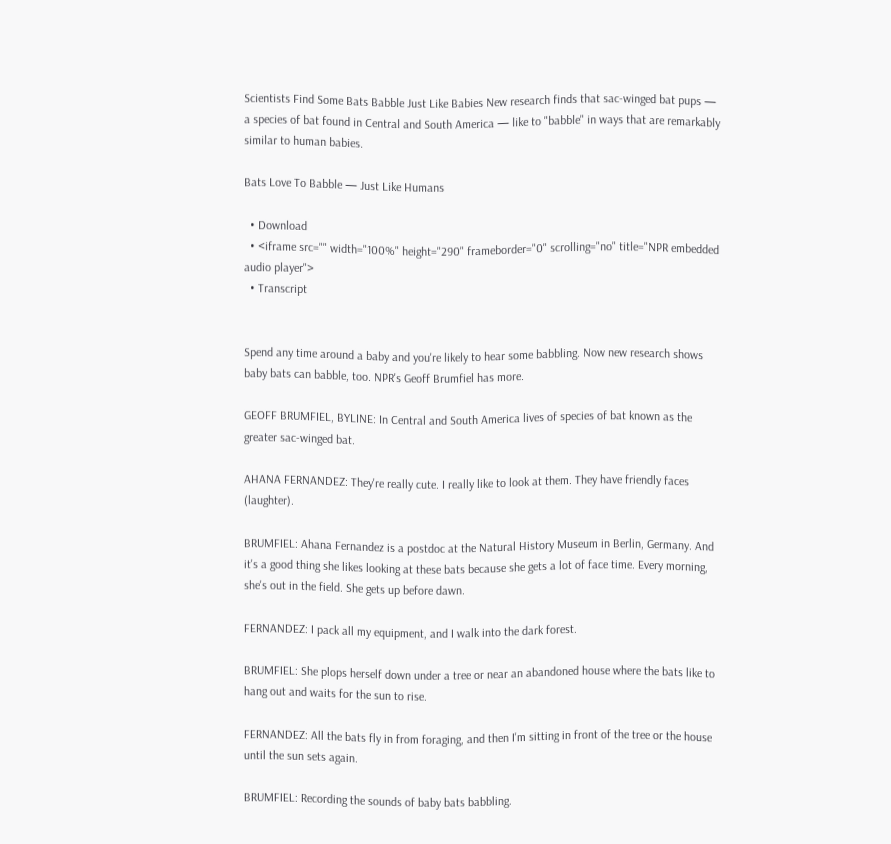Scientists Find Some Bats Babble Just Like Babies New research finds that sac-winged bat pups — a species of bat found in Central and South America — like to "babble" in ways that are remarkably similar to human babies.

Bats Love To Babble — Just Like Humans

  • Download
  • <iframe src="" width="100%" height="290" frameborder="0" scrolling="no" title="NPR embedded audio player">
  • Transcript


Spend any time around a baby and you're likely to hear some babbling. Now new research shows baby bats can babble, too. NPR's Geoff Brumfiel has more.

GEOFF BRUMFIEL, BYLINE: In Central and South America lives of species of bat known as the greater sac-winged bat.

AHANA FERNANDEZ: They're really cute. I really like to look at them. They have friendly faces (laughter).

BRUMFIEL: Ahana Fernandez is a postdoc at the Natural History Museum in Berlin, Germany. And it's a good thing she likes looking at these bats because she gets a lot of face time. Every morning, she's out in the field. She gets up before dawn.

FERNANDEZ: I pack all my equipment, and I walk into the dark forest.

BRUMFIEL: She plops herself down under a tree or near an abandoned house where the bats like to hang out and waits for the sun to rise.

FERNANDEZ: All the bats fly in from foraging, and then I'm sitting in front of the tree or the house until the sun sets again.

BRUMFIEL: Recording the sounds of baby bats babbling.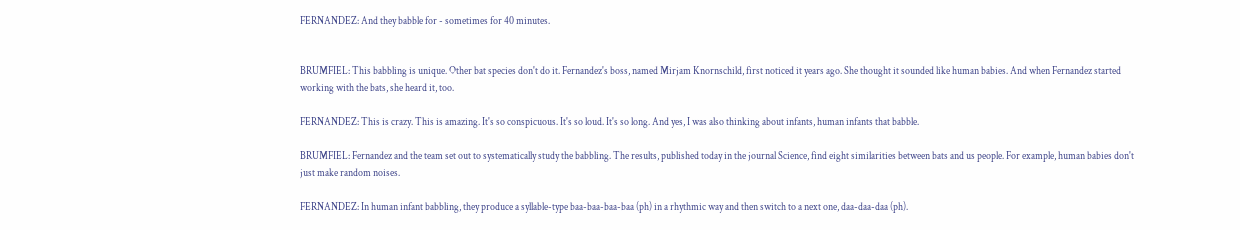FERNANDEZ: And they babble for - sometimes for 40 minutes.


BRUMFIEL: This babbling is unique. Other bat species don't do it. Fernandez's boss, named Mirjam Knornschild, first noticed it years ago. She thought it sounded like human babies. And when Fernandez started working with the bats, she heard it, too.

FERNANDEZ: This is crazy. This is amazing. It's so conspicuous. It's so loud. It's so long. And yes, I was also thinking about infants, human infants that babble.

BRUMFIEL: Fernandez and the team set out to systematically study the babbling. The results, published today in the journal Science, find eight similarities between bats and us people. For example, human babies don't just make random noises.

FERNANDEZ: In human infant babbling, they produce a syllable-type baa-baa-baa-baa (ph) in a rhythmic way and then switch to a next one, daa-daa-daa (ph).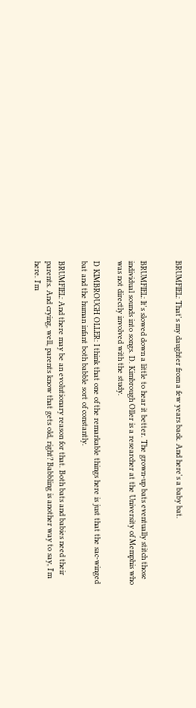BRUMFIEL: That's my daughter from a few years back. And here's a baby bat.


BRUMFIEL: It's slowed down a little to hear it better. The grown-up bats eventually stitch those individual sounds into songs. D. Kimbrough Oller is a researcher at the University of Memphis who was not directly involved with the study.

D KIMBROUGH OLLER: I think that one of the remarkable things here is just that the sac-winged bat and the human infant both babble sort of constantly.

BRUMFIEL: And there may be an evolutionary reason for that. Both bats and babies need their parents. And crying, well, parents know that gets old, right? Babbling is another way to say, I'm here. I'm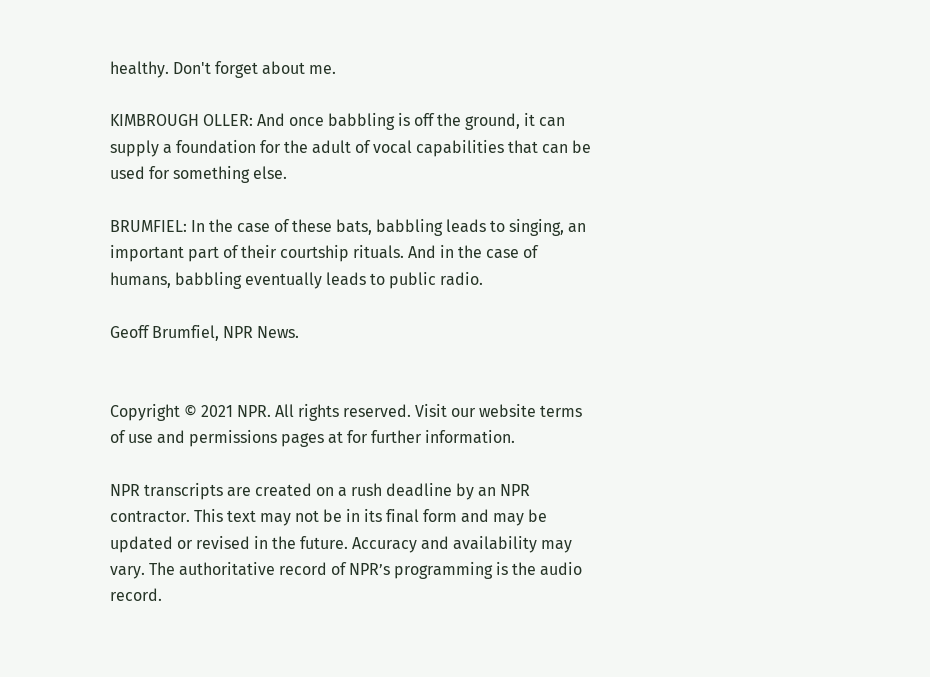healthy. Don't forget about me.

KIMBROUGH OLLER: And once babbling is off the ground, it can supply a foundation for the adult of vocal capabilities that can be used for something else.

BRUMFIEL: In the case of these bats, babbling leads to singing, an important part of their courtship rituals. And in the case of humans, babbling eventually leads to public radio.

Geoff Brumfiel, NPR News.


Copyright © 2021 NPR. All rights reserved. Visit our website terms of use and permissions pages at for further information.

NPR transcripts are created on a rush deadline by an NPR contractor. This text may not be in its final form and may be updated or revised in the future. Accuracy and availability may vary. The authoritative record of NPR’s programming is the audio record.